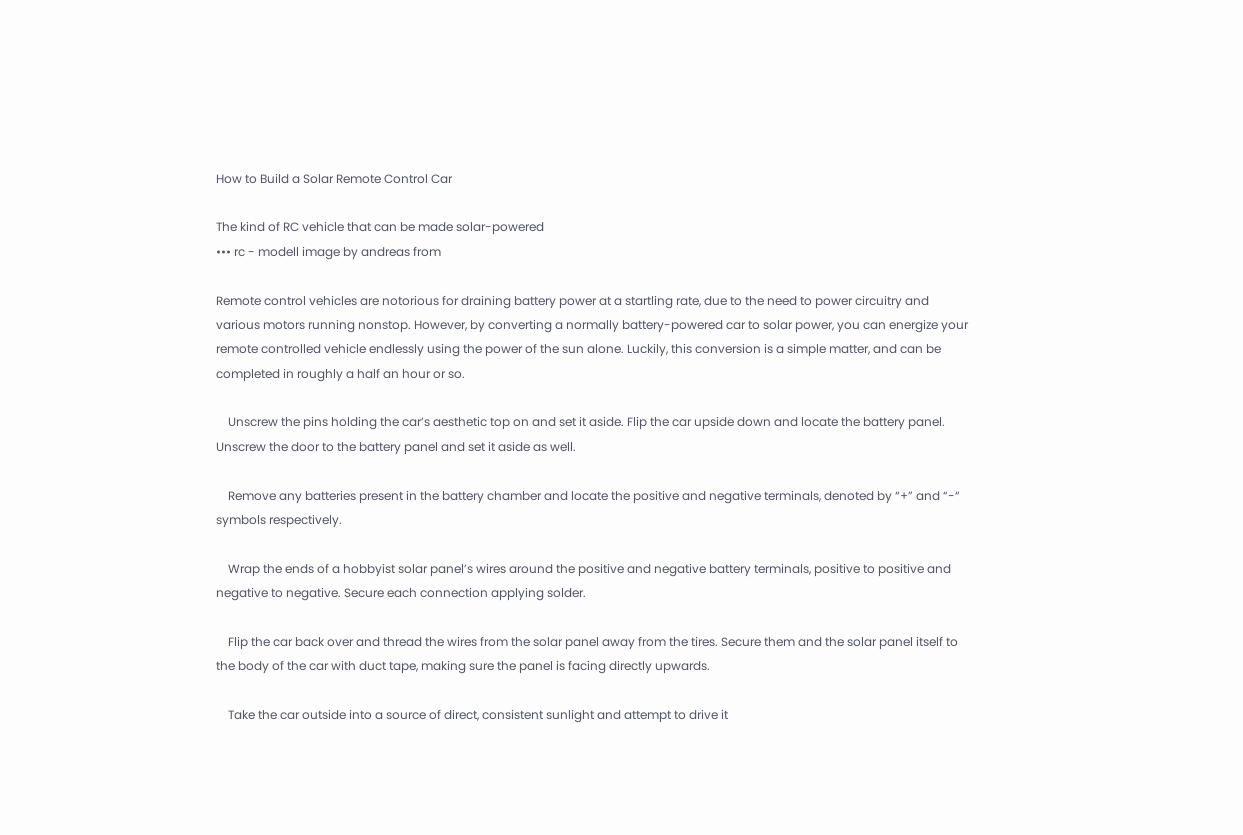How to Build a Solar Remote Control Car

The kind of RC vehicle that can be made solar-powered
••• rc - modell image by andreas from

Remote control vehicles are notorious for draining battery power at a startling rate, due to the need to power circuitry and various motors running nonstop. However, by converting a normally battery-powered car to solar power, you can energize your remote controlled vehicle endlessly using the power of the sun alone. Luckily, this conversion is a simple matter, and can be completed in roughly a half an hour or so.

    Unscrew the pins holding the car’s aesthetic top on and set it aside. Flip the car upside down and locate the battery panel. Unscrew the door to the battery panel and set it aside as well.

    Remove any batteries present in the battery chamber and locate the positive and negative terminals, denoted by “+” and “-“ symbols respectively.

    Wrap the ends of a hobbyist solar panel’s wires around the positive and negative battery terminals, positive to positive and negative to negative. Secure each connection applying solder.

    Flip the car back over and thread the wires from the solar panel away from the tires. Secure them and the solar panel itself to the body of the car with duct tape, making sure the panel is facing directly upwards.

    Take the car outside into a source of direct, consistent sunlight and attempt to drive it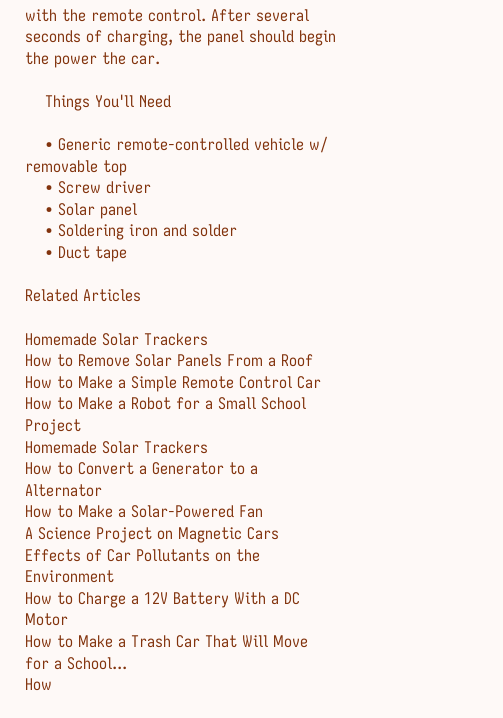with the remote control. After several seconds of charging, the panel should begin the power the car.

    Things You'll Need

    • Generic remote-controlled vehicle w/ removable top
    • Screw driver
    • Solar panel
    • Soldering iron and solder
    • Duct tape

Related Articles

Homemade Solar Trackers
How to Remove Solar Panels From a Roof
How to Make a Simple Remote Control Car
How to Make a Robot for a Small School Project
Homemade Solar Trackers
How to Convert a Generator to a Alternator
How to Make a Solar-Powered Fan
A Science Project on Magnetic Cars
Effects of Car Pollutants on the Environment
How to Charge a 12V Battery With a DC Motor
How to Make a Trash Car That Will Move for a School...
How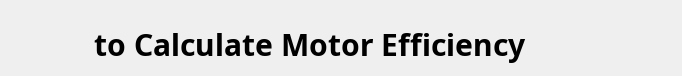to Calculate Motor Efficiency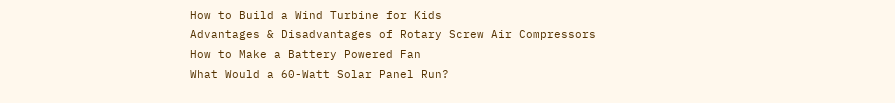How to Build a Wind Turbine for Kids
Advantages & Disadvantages of Rotary Screw Air Compressors
How to Make a Battery Powered Fan
What Would a 60-Watt Solar Panel Run?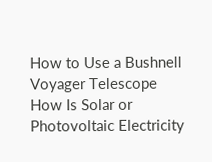How to Use a Bushnell Voyager Telescope
How Is Solar or Photovoltaic Electricity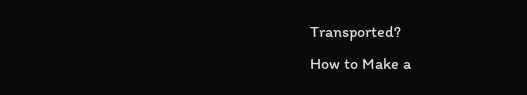Transported?
How to Make a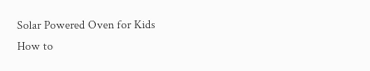Solar Powered Oven for Kids
How to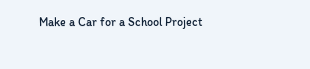Make a Car for a School Project